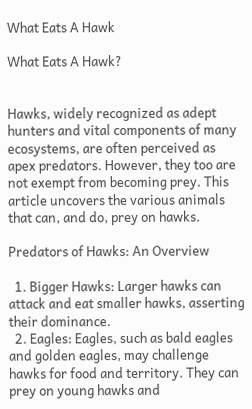What Eats A Hawk

What Eats A Hawk?


Hawks, widely recognized as adept hunters and vital components of many ecosystems, are often perceived as apex predators. However, they too are not exempt from becoming prey. This article uncovers the various animals that can, and do, prey on hawks.

Predators of Hawks: An Overview

  1. Bigger Hawks: Larger hawks can attack and eat smaller hawks, asserting their dominance.
  2. Eagles: Eagles, such as bald eagles and golden eagles, may challenge hawks for food and territory. They can prey on young hawks and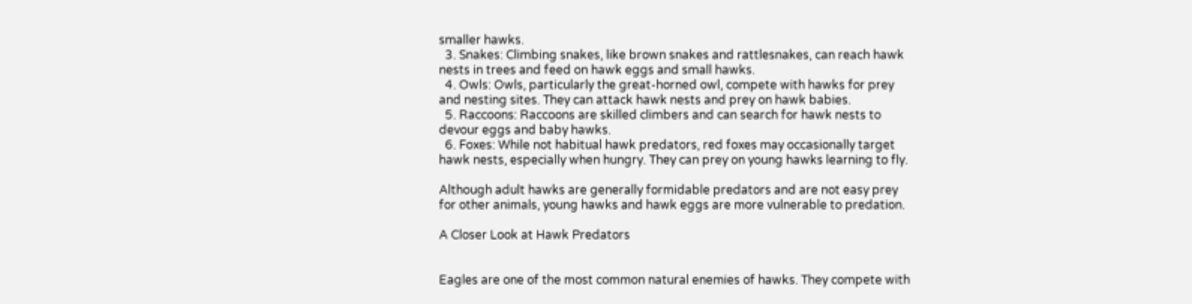smaller hawks.
  3. Snakes: Climbing snakes, like brown snakes and rattlesnakes, can reach hawk nests in trees and feed on hawk eggs and small hawks.
  4. Owls: Owls, particularly the great-horned owl, compete with hawks for prey and nesting sites. They can attack hawk nests and prey on hawk babies.
  5. Raccoons: Raccoons are skilled climbers and can search for hawk nests to devour eggs and baby hawks.
  6. Foxes: While not habitual hawk predators, red foxes may occasionally target hawk nests, especially when hungry. They can prey on young hawks learning to fly.

Although adult hawks are generally formidable predators and are not easy prey for other animals, young hawks and hawk eggs are more vulnerable to predation.

A Closer Look at Hawk Predators


Eagles are one of the most common natural enemies of hawks. They compete with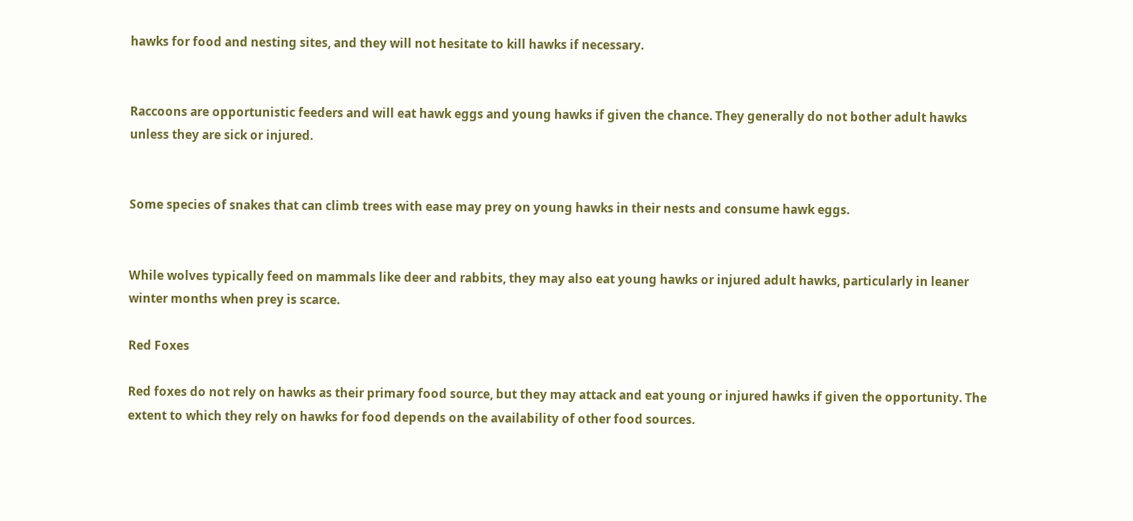hawks for food and nesting sites, and they will not hesitate to kill hawks if necessary.


Raccoons are opportunistic feeders and will eat hawk eggs and young hawks if given the chance. They generally do not bother adult hawks unless they are sick or injured.


Some species of snakes that can climb trees with ease may prey on young hawks in their nests and consume hawk eggs.


While wolves typically feed on mammals like deer and rabbits, they may also eat young hawks or injured adult hawks, particularly in leaner winter months when prey is scarce.

Red Foxes

Red foxes do not rely on hawks as their primary food source, but they may attack and eat young or injured hawks if given the opportunity. The extent to which they rely on hawks for food depends on the availability of other food sources.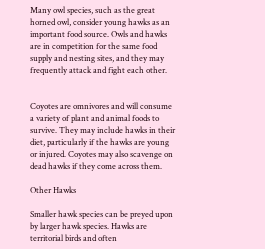Many owl species, such as the great horned owl, consider young hawks as an important food source. Owls and hawks are in competition for the same food supply and nesting sites, and they may frequently attack and fight each other.


Coyotes are omnivores and will consume a variety of plant and animal foods to survive. They may include hawks in their diet, particularly if the hawks are young or injured. Coyotes may also scavenge on dead hawks if they come across them.

Other Hawks

Smaller hawk species can be preyed upon by larger hawk species. Hawks are territorial birds and often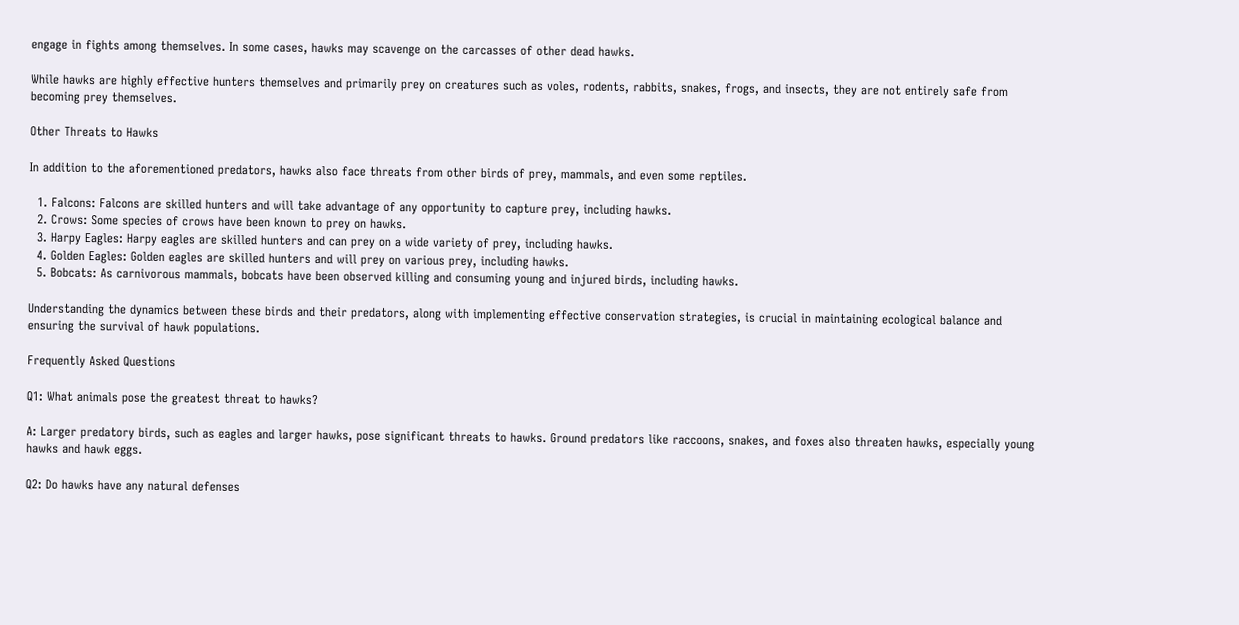engage in fights among themselves. In some cases, hawks may scavenge on the carcasses of other dead hawks.

While hawks are highly effective hunters themselves and primarily prey on creatures such as voles, rodents, rabbits, snakes, frogs, and insects, they are not entirely safe from becoming prey themselves.

Other Threats to Hawks

In addition to the aforementioned predators, hawks also face threats from other birds of prey, mammals, and even some reptiles.

  1. Falcons: Falcons are skilled hunters and will take advantage of any opportunity to capture prey, including hawks.
  2. Crows: Some species of crows have been known to prey on hawks.
  3. Harpy Eagles: Harpy eagles are skilled hunters and can prey on a wide variety of prey, including hawks.
  4. Golden Eagles: Golden eagles are skilled hunters and will prey on various prey, including hawks.
  5. Bobcats: As carnivorous mammals, bobcats have been observed killing and consuming young and injured birds, including hawks.

Understanding the dynamics between these birds and their predators, along with implementing effective conservation strategies, is crucial in maintaining ecological balance and ensuring the survival of hawk populations.

Frequently Asked Questions

Q1: What animals pose the greatest threat to hawks?

A: Larger predatory birds, such as eagles and larger hawks, pose significant threats to hawks. Ground predators like raccoons, snakes, and foxes also threaten hawks, especially young hawks and hawk eggs.

Q2: Do hawks have any natural defenses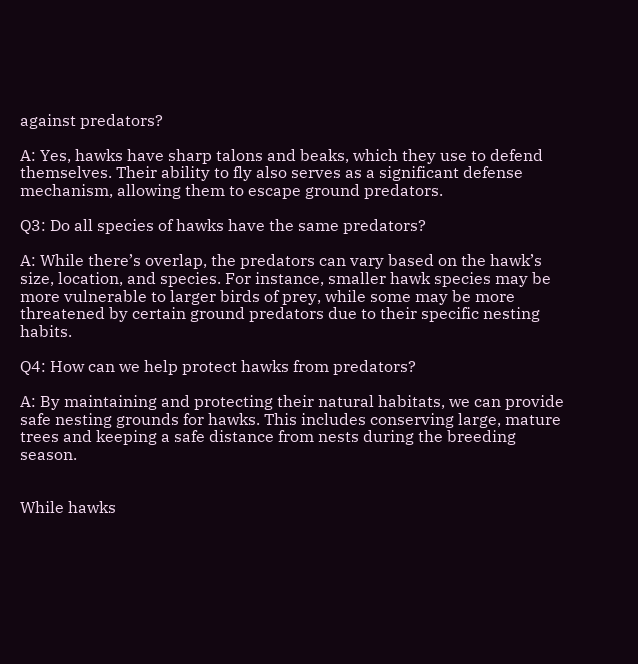against predators?

A: Yes, hawks have sharp talons and beaks, which they use to defend themselves. Their ability to fly also serves as a significant defense mechanism, allowing them to escape ground predators.

Q3: Do all species of hawks have the same predators?

A: While there’s overlap, the predators can vary based on the hawk’s size, location, and species. For instance, smaller hawk species may be more vulnerable to larger birds of prey, while some may be more threatened by certain ground predators due to their specific nesting habits.

Q4: How can we help protect hawks from predators?

A: By maintaining and protecting their natural habitats, we can provide safe nesting grounds for hawks. This includes conserving large, mature trees and keeping a safe distance from nests during the breeding season.


While hawks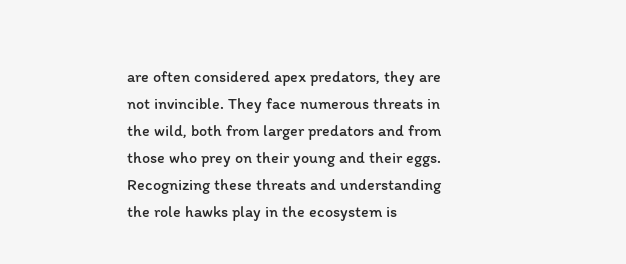are often considered apex predators, they are not invincible. They face numerous threats in the wild, both from larger predators and from those who prey on their young and their eggs. Recognizing these threats and understanding the role hawks play in the ecosystem is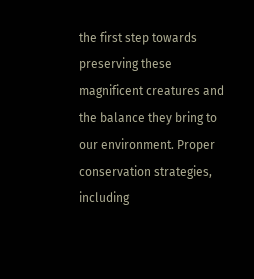the first step towards preserving these magnificent creatures and the balance they bring to our environment. Proper conservation strategies, including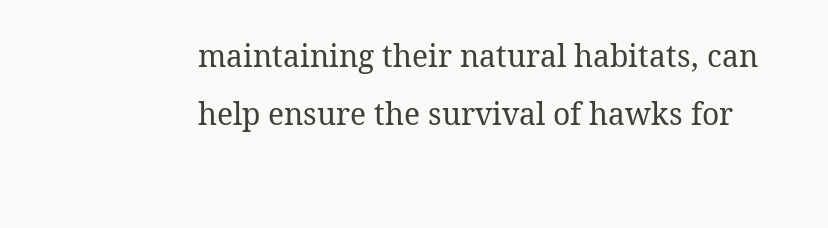maintaining their natural habitats, can help ensure the survival of hawks for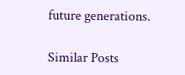future generations.

Similar Posts